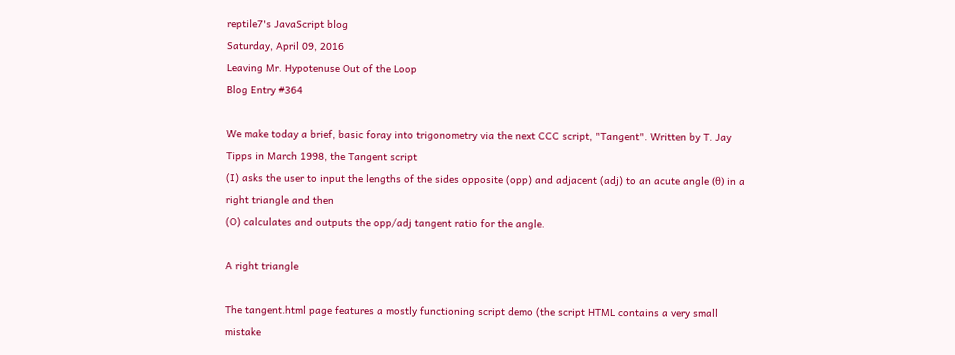reptile7's JavaScript blog
Saturday, April 09, 2016
Leaving Mr. Hypotenuse Out of the Loop
Blog Entry #364

We make today a brief, basic foray into trigonometry via the next CCC script, "Tangent". Written by T. Jay Tipps in March 1998, the Tangent script
(I) asks the user to input the lengths of the sides opposite (opp) and adjacent (adj) to an acute angle (θ) in a right triangle and then
(O) calculates and outputs the opp/adj tangent ratio for the angle.

A right triangle

The tangent.html page features a mostly functioning script demo (the script HTML contains a very small mistake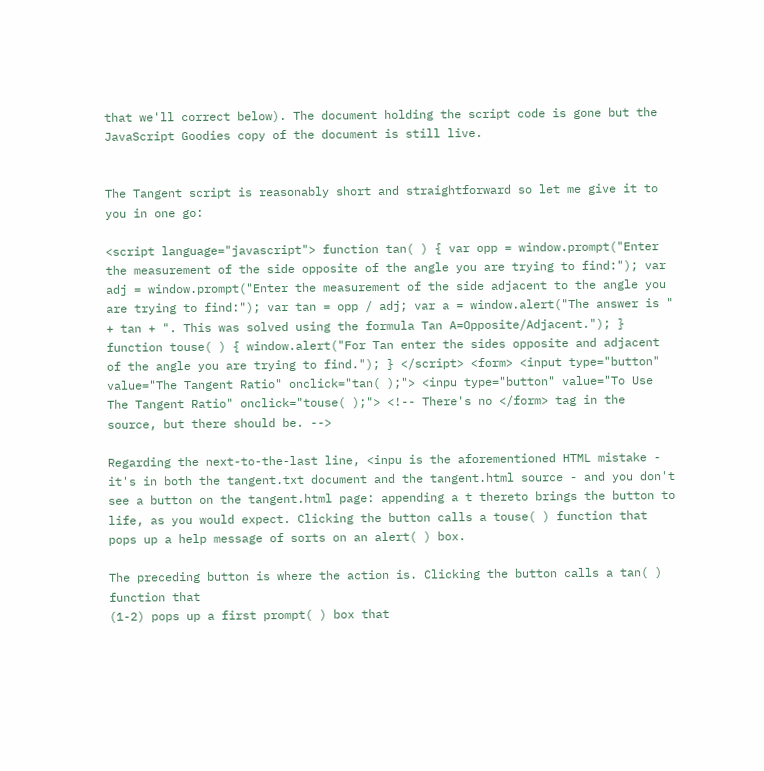that we'll correct below). The document holding the script code is gone but the JavaScript Goodies copy of the document is still live.


The Tangent script is reasonably short and straightforward so let me give it to you in one go:

<script language="javascript"> function tan( ) { var opp = window.prompt("Enter the measurement of the side opposite of the angle you are trying to find:"); var adj = window.prompt("Enter the measurement of the side adjacent to the angle you are trying to find:"); var tan = opp / adj; var a = window.alert("The answer is " + tan + ". This was solved using the formula Tan A=Opposite/Adjacent."); } function touse( ) { window.alert("For Tan enter the sides opposite and adjacent of the angle you are trying to find."); } </script> <form> <input type="button" value="The Tangent Ratio" onclick="tan( );"> <inpu type="button" value="To Use The Tangent Ratio" onclick="touse( );"> <!-- There's no </form> tag in the source, but there should be. -->

Regarding the next-to-the-last line, <inpu is the aforementioned HTML mistake - it's in both the tangent.txt document and the tangent.html source - and you don't see a button on the tangent.html page: appending a t thereto brings the button to life, as you would expect. Clicking the button calls a touse( ) function that pops up a help message of sorts on an alert( ) box.

The preceding button is where the action is. Clicking the button calls a tan( ) function that
(1-2) pops up a first prompt( ) box that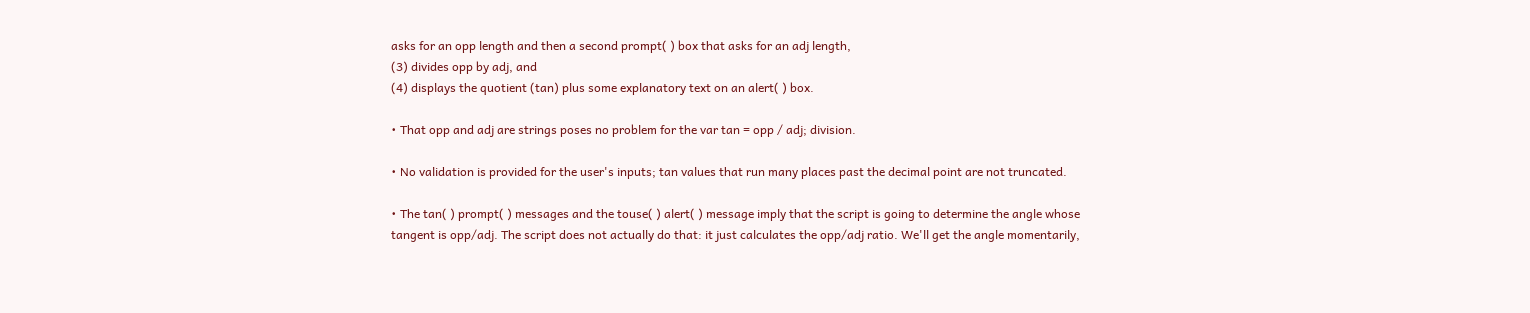asks for an opp length and then a second prompt( ) box that asks for an adj length,
(3) divides opp by adj, and
(4) displays the quotient (tan) plus some explanatory text on an alert( ) box.

• That opp and adj are strings poses no problem for the var tan = opp / adj; division.

• No validation is provided for the user's inputs; tan values that run many places past the decimal point are not truncated.

• The tan( ) prompt( ) messages and the touse( ) alert( ) message imply that the script is going to determine the angle whose tangent is opp/adj. The script does not actually do that: it just calculates the opp/adj ratio. We'll get the angle momentarily,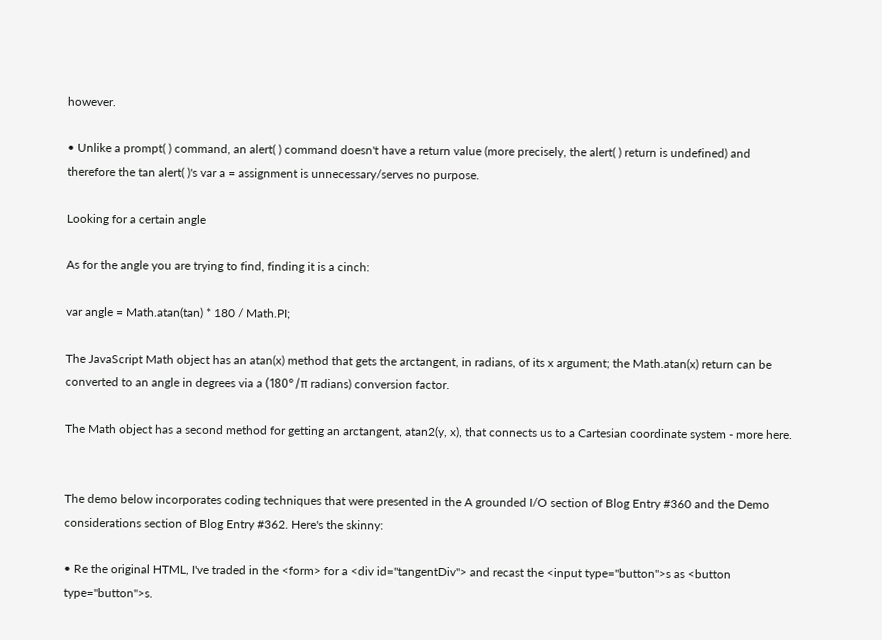however.

• Unlike a prompt( ) command, an alert( ) command doesn't have a return value (more precisely, the alert( ) return is undefined) and therefore the tan alert( )'s var a = assignment is unnecessary/serves no purpose.

Looking for a certain angle

As for the angle you are trying to find, finding it is a cinch:

var angle = Math.atan(tan) * 180 / Math.PI;

The JavaScript Math object has an atan(x) method that gets the arctangent, in radians, of its x argument; the Math.atan(x) return can be converted to an angle in degrees via a (180°/π radians) conversion factor.

The Math object has a second method for getting an arctangent, atan2(y, x), that connects us to a Cartesian coordinate system - more here.


The demo below incorporates coding techniques that were presented in the A grounded I/O section of Blog Entry #360 and the Demo considerations section of Blog Entry #362. Here's the skinny:

• Re the original HTML, I've traded in the <form> for a <div id="tangentDiv"> and recast the <input type="button">s as <button type="button">s.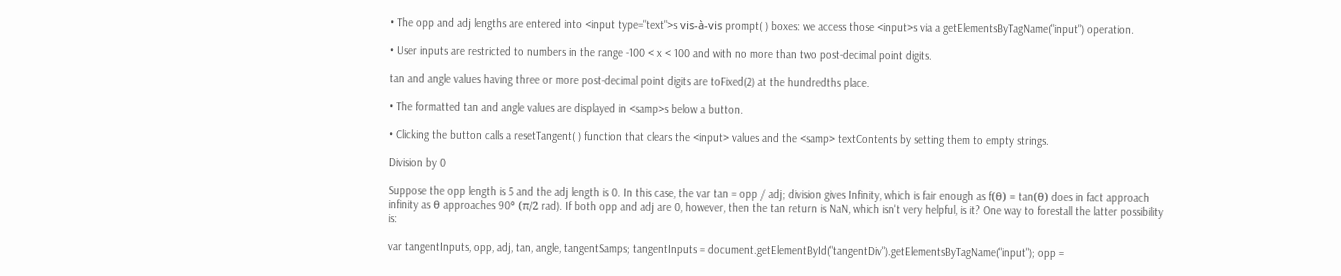• The opp and adj lengths are entered into <input type="text">s vis-à-vis prompt( ) boxes: we access those <input>s via a getElementsByTagName("input") operation.

• User inputs are restricted to numbers in the range -100 < x < 100 and with no more than two post-decimal point digits.

tan and angle values having three or more post-decimal point digits are toFixed(2) at the hundredths place.

• The formatted tan and angle values are displayed in <samp>s below a button.

• Clicking the button calls a resetTangent( ) function that clears the <input> values and the <samp> textContents by setting them to empty strings.

Division by 0

Suppose the opp length is 5 and the adj length is 0. In this case, the var tan = opp / adj; division gives Infinity, which is fair enough as f(θ) = tan(θ) does in fact approach infinity as θ approaches 90° (π/2 rad). If both opp and adj are 0, however, then the tan return is NaN, which isn't very helpful, is it? One way to forestall the latter possibility is:

var tangentInputs, opp, adj, tan, angle, tangentSamps; tangentInputs = document.getElementById("tangentDiv").getElementsByTagName("input"); opp =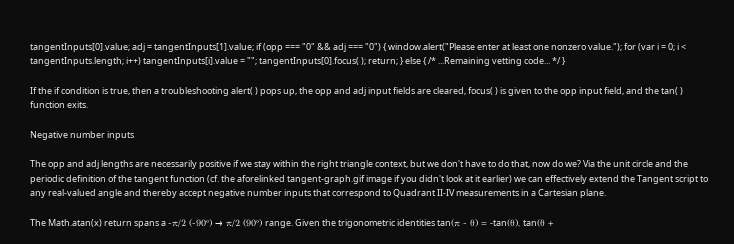tangentInputs[0].value; adj = tangentInputs[1].value; if (opp === "0" && adj === "0") { window.alert("Please enter at least one nonzero value."); for (var i = 0; i < tangentInputs.length; i++) tangentInputs[i].value = ""; tangentInputs[0].focus( ); return; } else { /* ...Remaining vetting code... */ }

If the if condition is true, then a troubleshooting alert( ) pops up, the opp and adj input fields are cleared, focus( ) is given to the opp input field, and the tan( ) function exits.

Negative number inputs

The opp and adj lengths are necessarily positive if we stay within the right triangle context, but we don't have to do that, now do we? Via the unit circle and the periodic definition of the tangent function (cf. the aforelinked tangent-graph.gif image if you didn't look at it earlier) we can effectively extend the Tangent script to any real-valued angle and thereby accept negative number inputs that correspond to Quadrant II-IV measurements in a Cartesian plane.

The Math.atan(x) return spans a -π/2 (-90°) → π/2 (90°) range. Given the trigonometric identities tan(π - θ) = -tan(θ), tan(θ +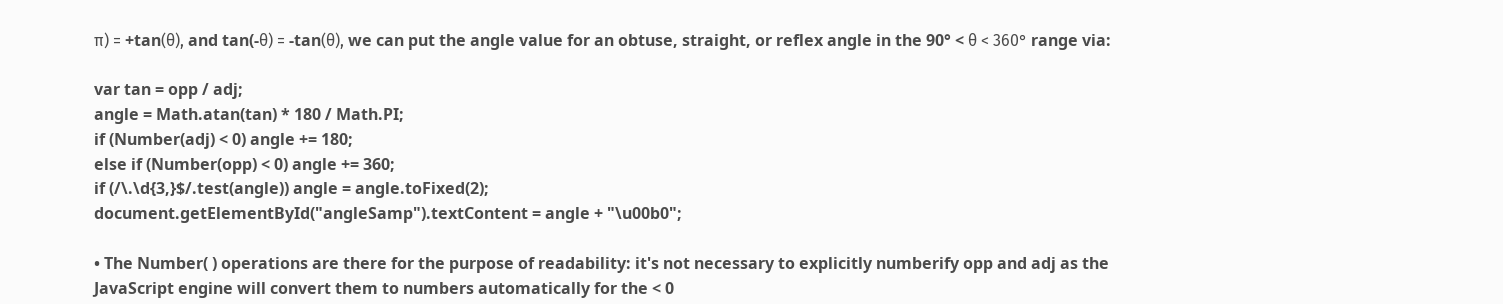π) = +tan(θ), and tan(-θ) = -tan(θ), we can put the angle value for an obtuse, straight, or reflex angle in the 90° < θ < 360° range via:

var tan = opp / adj;
angle = Math.atan(tan) * 180 / Math.PI;
if (Number(adj) < 0) angle += 180;
else if (Number(opp) < 0) angle += 360;
if (/\.\d{3,}$/.test(angle)) angle = angle.toFixed(2);
document.getElementById("angleSamp").textContent = angle + "\u00b0";

• The Number( ) operations are there for the purpose of readability: it's not necessary to explicitly numberify opp and adj as the JavaScript engine will convert them to numbers automatically for the < 0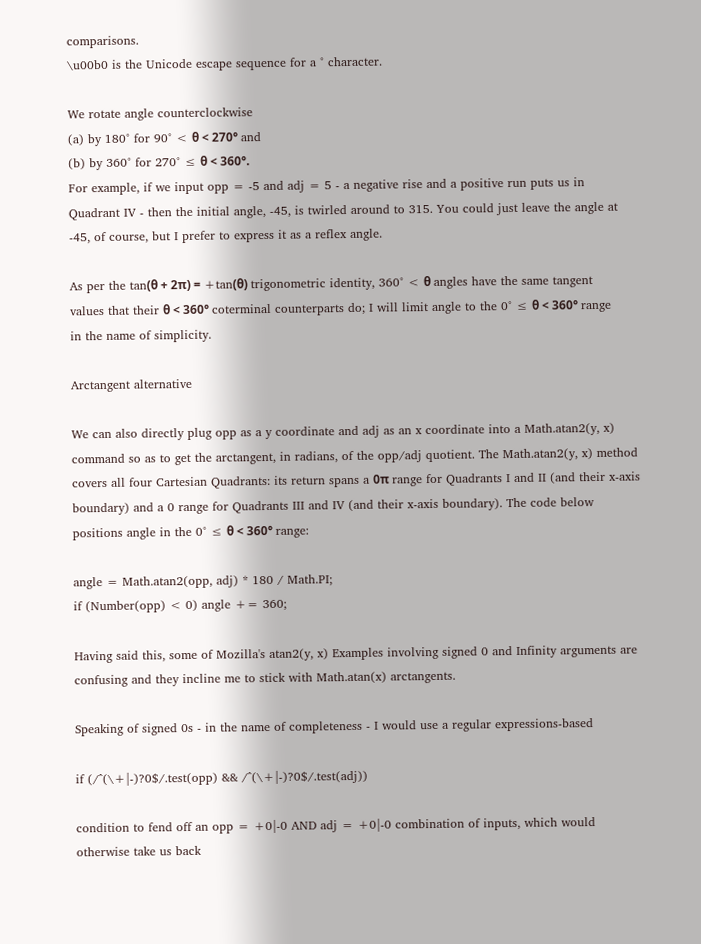comparisons.
\u00b0 is the Unicode escape sequence for a ° character.

We rotate angle counterclockwise
(a) by 180° for 90° < θ < 270° and
(b) by 360° for 270° ≤ θ < 360°.
For example, if we input opp = -5 and adj = 5 - a negative rise and a positive run puts us in Quadrant IV - then the initial angle, -45, is twirled around to 315. You could just leave the angle at -45, of course, but I prefer to express it as a reflex angle.

As per the tan(θ + 2π) = +tan(θ) trigonometric identity, 360° < θ angles have the same tangent values that their θ < 360° coterminal counterparts do; I will limit angle to the 0° ≤ θ < 360° range in the name of simplicity.

Arctangent alternative

We can also directly plug opp as a y coordinate and adj as an x coordinate into a Math.atan2(y, x) command so as to get the arctangent, in radians, of the opp/adj quotient. The Math.atan2(y, x) method covers all four Cartesian Quadrants: its return spans a 0π range for Quadrants I and II (and their x-axis boundary) and a 0 range for Quadrants III and IV (and their x-axis boundary). The code below positions angle in the 0° ≤ θ < 360° range:

angle = Math.atan2(opp, adj) * 180 / Math.PI;
if (Number(opp) < 0) angle += 360;

Having said this, some of Mozilla's atan2(y, x) Examples involving signed 0 and Infinity arguments are confusing and they incline me to stick with Math.atan(x) arctangents.

Speaking of signed 0s - in the name of completeness - I would use a regular expressions-based

if (/^(\+|-)?0$/.test(opp) && /^(\+|-)?0$/.test(adj))

condition to fend off an opp = +0|-0 AND adj = +0|-0 combination of inputs, which would otherwise take us back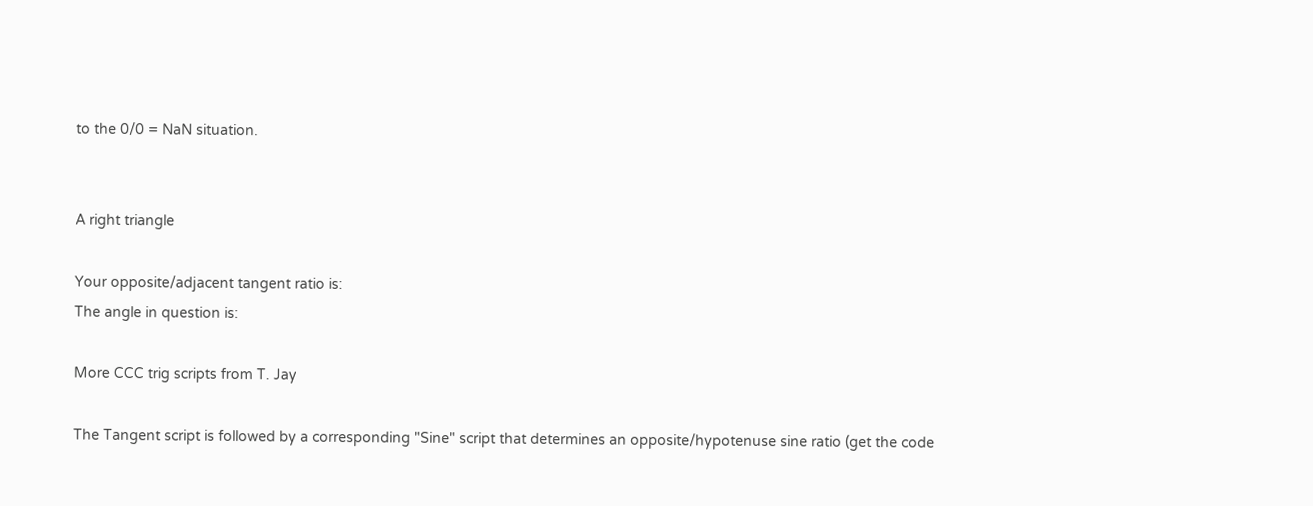to the 0/0 = NaN situation.


A right triangle

Your opposite/adjacent tangent ratio is:
The angle in question is:

More CCC trig scripts from T. Jay

The Tangent script is followed by a corresponding "Sine" script that determines an opposite/hypotenuse sine ratio (get the code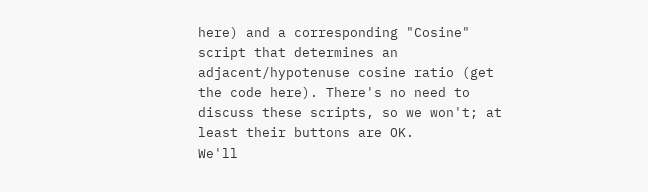here) and a corresponding "Cosine" script that determines an adjacent/hypotenuse cosine ratio (get the code here). There's no need to discuss these scripts, so we won't; at least their buttons are OK.
We'll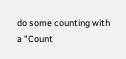do some counting with a "Count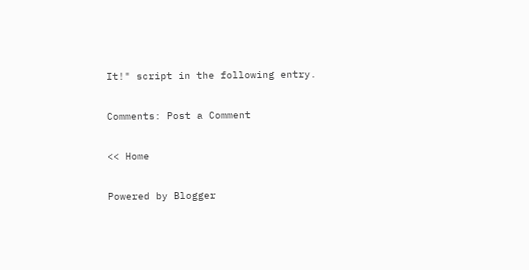It!" script in the following entry.

Comments: Post a Comment

<< Home

Powered by Blogger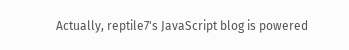Actually, reptile7's JavaScript blog is powered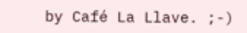by Café La Llave. ;-)